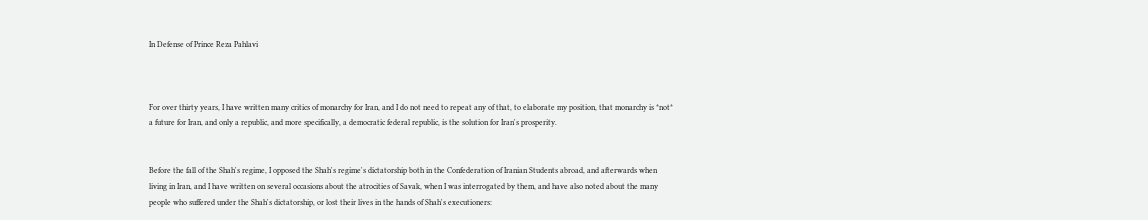In Defense of Prince Reza Pahlavi



For over thirty years, I have written many critics of monarchy for Iran, and I do not need to repeat any of that, to elaborate my position, that monarchy is *not* a future for Iran, and only a republic, and more specifically, a democratic federal republic, is the solution for Iran's prosperity.


Before the fall of the Shah's regime, I opposed the Shah's regime's dictatorship both in the Confederation of Iranian Students abroad, and afterwards when living in Iran, and I have written on several occasions about the atrocities of Savak, when I was interrogated by them, and have also noted about the many people who suffered under the Shah's dictatorship, or lost their lives in the hands of Shah's executioners: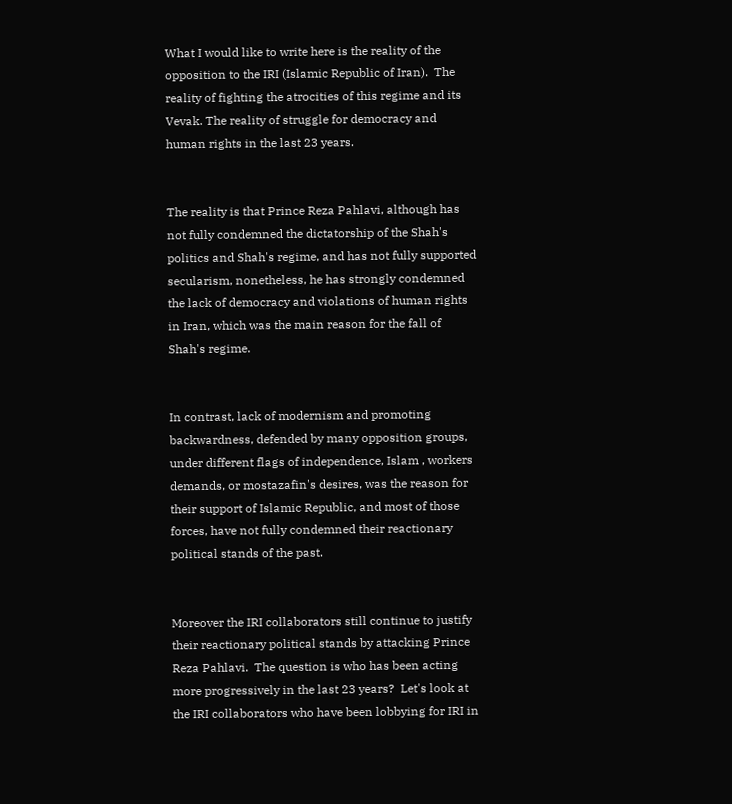What I would like to write here is the reality of the opposition to the IRI (Islamic Republic of Iran).  The reality of fighting the atrocities of this regime and its Vevak. The reality of struggle for democracy and human rights in the last 23 years.


The reality is that Prince Reza Pahlavi, although has not fully condemned the dictatorship of the Shah's politics and Shah's regime, and has not fully supported secularism, nonetheless, he has strongly condemned the lack of democracy and violations of human rights in Iran, which was the main reason for the fall of Shah's regime.


In contrast, lack of modernism and promoting backwardness, defended by many opposition groups, under different flags of independence, Islam , workers demands, or mostazafin's desires, was the reason for their support of Islamic Republic, and most of those forces, have not fully condemned their reactionary political stands of the past.


Moreover the IRI collaborators still continue to justify their reactionary political stands by attacking Prince Reza Pahlavi.  The question is who has been acting more progressively in the last 23 years?  Let's look at the IRI collaborators who have been lobbying for IRI in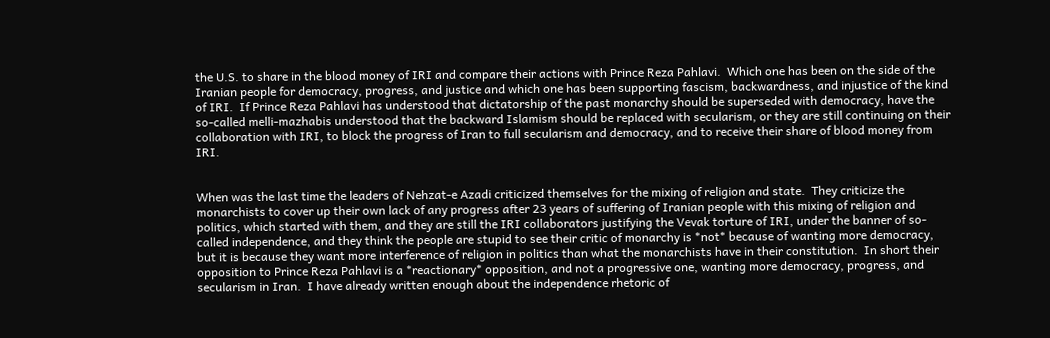the U.S. to share in the blood money of IRI and compare their actions with Prince Reza Pahlavi.  Which one has been on the side of the Iranian people for democracy, progress, and justice and which one has been supporting fascism, backwardness, and injustice of the kind of IRI.  If Prince Reza Pahlavi has understood that dictatorship of the past monarchy should be superseded with democracy, have the so-called melli-mazhabis understood that the backward Islamism should be replaced with secularism, or they are still continuing on their collaboration with IRI, to block the progress of Iran to full secularism and democracy, and to receive their share of blood money from IRI.


When was the last time the leaders of Nehzat-e Azadi criticized themselves for the mixing of religion and state.  They criticize the monarchists to cover up their own lack of any progress after 23 years of suffering of Iranian people with this mixing of religion and politics, which started with them, and they are still the IRI collaborators justifying the Vevak torture of IRI, under the banner of so-called independence, and they think the people are stupid to see their critic of monarchy is *not* because of wanting more democracy, but it is because they want more interference of religion in politics than what the monarchists have in their constitution.  In short their opposition to Prince Reza Pahlavi is a *reactionary* opposition, and not a progressive one, wanting more democracy, progress, and secularism in Iran.  I have already written enough about the independence rhetoric of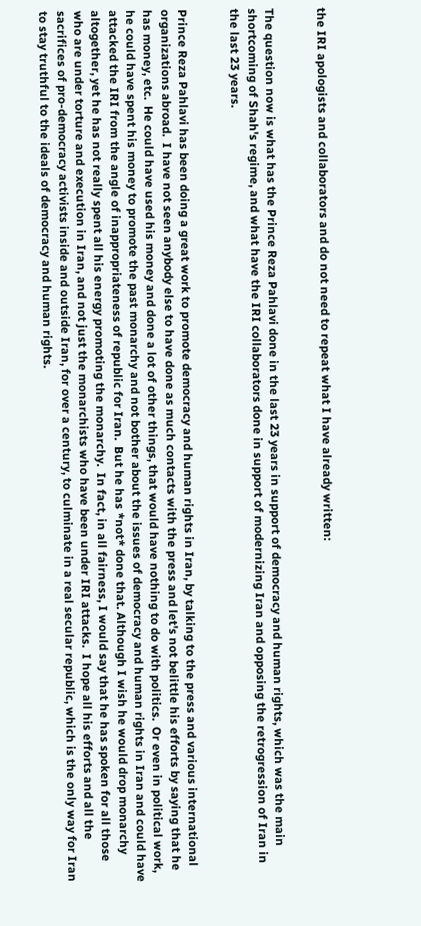the IRI apologists and collaborators and do not need to repeat what I have already written:


The question now is what has the Prince Reza Pahlavi done in the last 23 years in support of democracy and human rights, which was the main shortcoming of Shah's regime, and what have the IRI collaborators done in support of modernizing Iran and opposing the retrogression of Iran in the last 23 years.


Prince Reza Pahlavi has been doing a great work to promote democracy and human rights in Iran, by talking to the press and various international organizations abroad.  I have not seen anybody else to have done as much contacts with the press and let's not belittle his efforts by saying that he has money, etc.  He could have used his money and done a lot of other things, that would have nothing to do with politics.  Or even in political work, he could have spent his money to promote the past monarchy and not bother about the issues of democracy and human rights in Iran and could have attacked the IRI from the angle of inappropriateness of republic for Iran.  But he has *not* done that. Although I wish he would drop monarchy altogether, yet he has not really spent all his energy promoting the monarchy.  In fact, in all fairness, I would say that he has spoken for all those who are under torture and execution in Iran, and not just the monarchists who have been under IRI attacks.  I hope all his efforts and all the sacrifices of pro-democracy activists inside and outside Iran, for over a century, to culminate in a real secular republic, which is the only way for Iran to stay truthful to the ideals of democracy and human rights.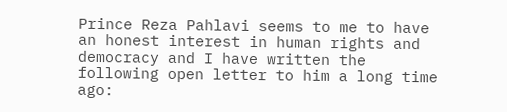Prince Reza Pahlavi seems to me to have an honest interest in human rights and democracy and I have written the following open letter to him a long time ago: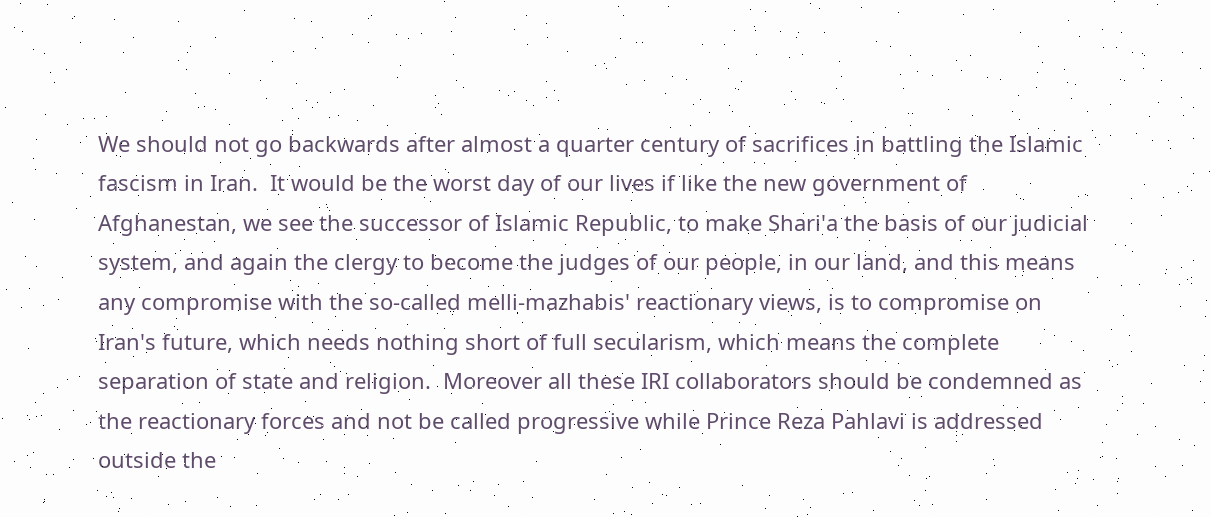We should not go backwards after almost a quarter century of sacrifices in battling the Islamic fascism in Iran.  It would be the worst day of our lives if like the new government of Afghanestan, we see the successor of Islamic Republic, to make Shari'a the basis of our judicial system, and again the clergy to become the judges of our people, in our land, and this means any compromise with the so-called melli-mazhabis' reactionary views, is to compromise on Iran's future, which needs nothing short of full secularism, which means the complete separation of state and religion.  Moreover all these IRI collaborators should be condemned as the reactionary forces and not be called progressive while Prince Reza Pahlavi is addressed outside the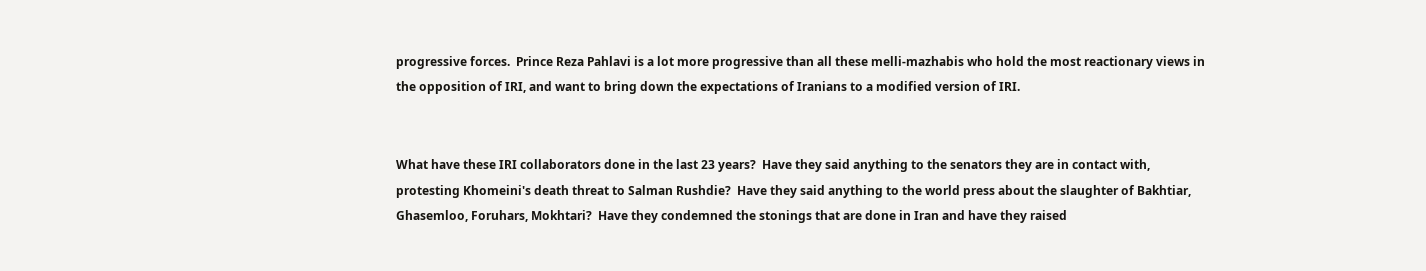progressive forces.  Prince Reza Pahlavi is a lot more progressive than all these melli-mazhabis who hold the most reactionary views in the opposition of IRI, and want to bring down the expectations of Iranians to a modified version of IRI.


What have these IRI collaborators done in the last 23 years?  Have they said anything to the senators they are in contact with, protesting Khomeini's death threat to Salman Rushdie?  Have they said anything to the world press about the slaughter of Bakhtiar, Ghasemloo, Foruhars, Mokhtari?  Have they condemned the stonings that are done in Iran and have they raised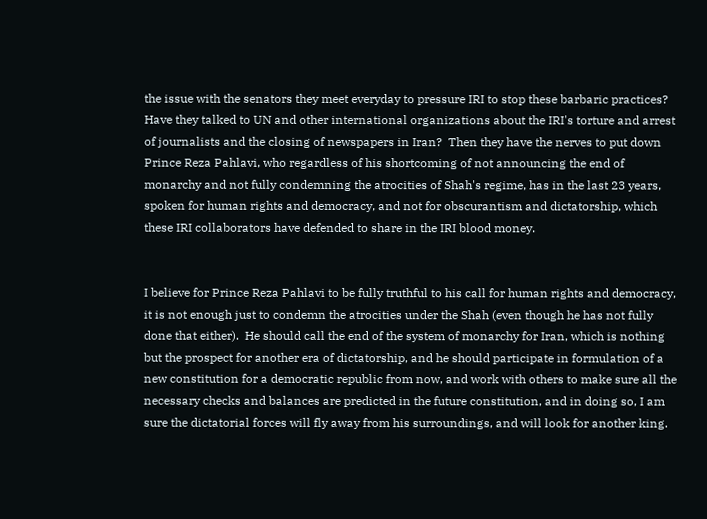the issue with the senators they meet everyday to pressure IRI to stop these barbaric practices?  Have they talked to UN and other international organizations about the IRI's torture and arrest of journalists and the closing of newspapers in Iran?  Then they have the nerves to put down Prince Reza Pahlavi, who regardless of his shortcoming of not announcing the end of monarchy and not fully condemning the atrocities of Shah's regime, has in the last 23 years, spoken for human rights and democracy, and not for obscurantism and dictatorship, which these IRI collaborators have defended to share in the IRI blood money.


I believe for Prince Reza Pahlavi to be fully truthful to his call for human rights and democracy, it is not enough just to condemn the atrocities under the Shah (even though he has not fully done that either).  He should call the end of the system of monarchy for Iran, which is nothing but the prospect for another era of dictatorship, and he should participate in formulation of a new constitution for a democratic republic from now, and work with others to make sure all the necessary checks and balances are predicted in the future constitution, and in doing so, I am sure the dictatorial forces will fly away from his surroundings, and will look for another king.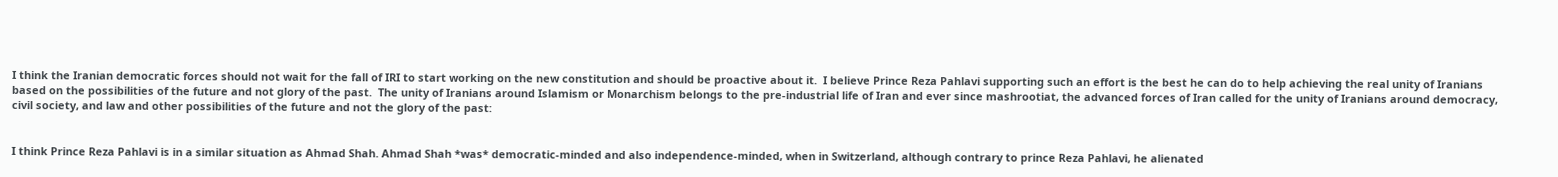I think the Iranian democratic forces should not wait for the fall of IRI to start working on the new constitution and should be proactive about it.  I believe Prince Reza Pahlavi supporting such an effort is the best he can do to help achieving the real unity of Iranians based on the possibilities of the future and not glory of the past.  The unity of Iranians around Islamism or Monarchism belongs to the pre-industrial life of Iran and ever since mashrootiat, the advanced forces of Iran called for the unity of Iranians around democracy, civil society, and law and other possibilities of the future and not the glory of the past:


I think Prince Reza Pahlavi is in a similar situation as Ahmad Shah. Ahmad Shah *was* democratic-minded and also independence-minded, when in Switzerland, although contrary to prince Reza Pahlavi, he alienated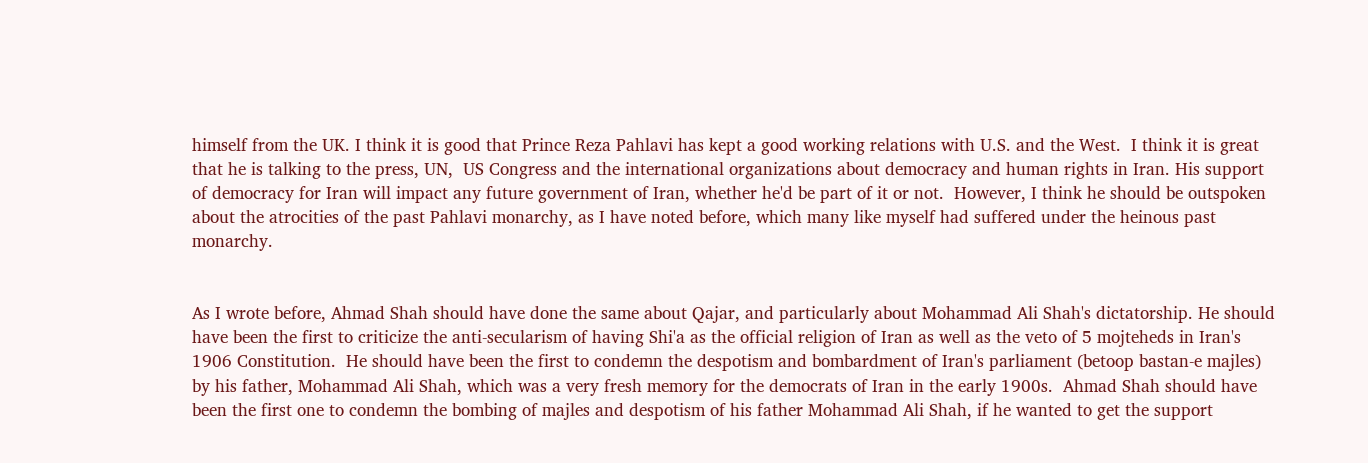himself from the UK. I think it is good that Prince Reza Pahlavi has kept a good working relations with U.S. and the West.  I think it is great that he is talking to the press, UN,  US Congress and the international organizations about democracy and human rights in Iran. His support of democracy for Iran will impact any future government of Iran, whether he'd be part of it or not.  However, I think he should be outspoken about the atrocities of the past Pahlavi monarchy, as I have noted before, which many like myself had suffered under the heinous past monarchy.


As I wrote before, Ahmad Shah should have done the same about Qajar, and particularly about Mohammad Ali Shah's dictatorship. He should have been the first to criticize the anti-secularism of having Shi'a as the official religion of Iran as well as the veto of 5 mojteheds in Iran's 1906 Constitution.  He should have been the first to condemn the despotism and bombardment of Iran's parliament (betoop bastan-e majles) by his father, Mohammad Ali Shah, which was a very fresh memory for the democrats of Iran in the early 1900s.  Ahmad Shah should have been the first one to condemn the bombing of majles and despotism of his father Mohammad Ali Shah, if he wanted to get the support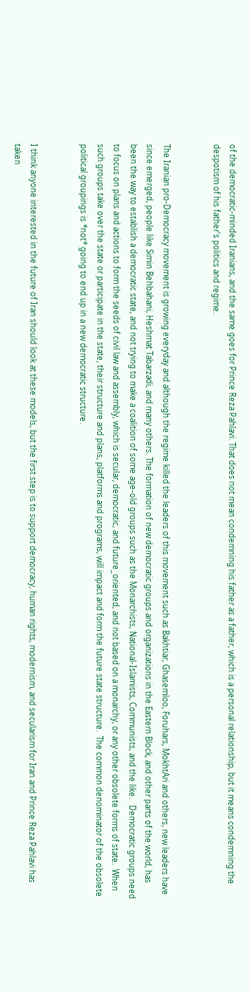of the democratic-minded Iranians, and the same goes for Prince Reza Pahlavi. That does not mean condemning his father as a father, which is a personal relationship, but it means condemning the despotism of his father's politics and regime.


The Iranian pro-Democracy movement is growing everyday and although the regime killed the leaders of this movement such as Bakhtiar, Ghasemloo, Foruhars, MokhtAri and others, new leaders have since emerged, people like Simin Behbahani, Heshmat Tabarzadi, and many others. The formation of new democratic groups and organizations in the Eastern Block, and other parts of the world, has been the way to establish a democratic state, and not trying to make a coalition of some age-old groups such as the Monarchists, National-Islamists, Communists, and the like.   Democratic groups need to focus on plans and actions to form the seeds of civil law and assembly, which is secular, democratic, and future_oriented, and not based on a monarchy, or any other obsolete forms of state.  When such groups take over the state or participate in the state, their structure and plans, platforms and programs, will impact and form the future state structure.  The common denominator of the obsolete political groupings is *not* going to end up in a new democratic structure.


I think anyone interested in the future of Iran should look at these models, but the first step is to support democracy, human rights, modernism, and secularism for Iran and Prince Reza Pahlavi has taken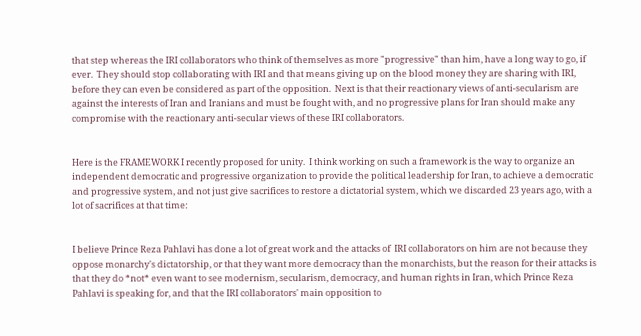that step whereas the IRI collaborators who think of themselves as more "progressive" than him, have a long way to go, if ever.  They should stop collaborating with IRI and that means giving up on the blood money they are sharing with IRI, before they can even be considered as part of the opposition.  Next is that their reactionary views of anti-secularism are against the interests of Iran and Iranians and must be fought with, and no progressive plans for Iran should make any compromise with the reactionary anti-secular views of these IRI collaborators.


Here is the FRAMEWORK I recently proposed for unity.  I think working on such a framework is the way to organize an independent democratic and progressive organization to provide the political leadership for Iran, to achieve a democratic and progressive system, and not just give sacrifices to restore a dictatorial system, which we discarded 23 years ago, with a lot of sacrifices at that time:


I believe Prince Reza Pahlavi has done a lot of great work and the attacks of  IRI collaborators on him are not because they oppose monarchy's dictatorship, or that they want more democracy than the monarchists, but the reason for their attacks is that they do *not* even want to see modernism, secularism, democracy, and human rights in Iran, which Prince Reza Pahlavi is speaking for, and that the IRI collaborators' main opposition to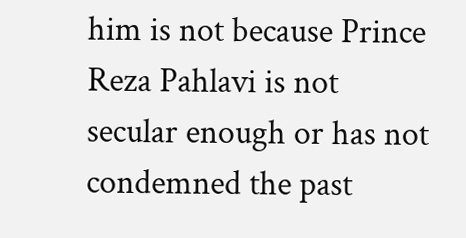him is not because Prince Reza Pahlavi is not secular enough or has not condemned the past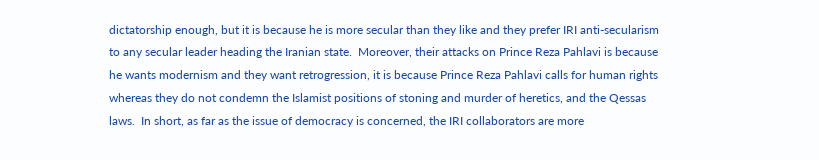dictatorship enough, but it is because he is more secular than they like and they prefer IRI anti-secularism to any secular leader heading the Iranian state.  Moreover, their attacks on Prince Reza Pahlavi is because he wants modernism and they want retrogression, it is because Prince Reza Pahlavi calls for human rights whereas they do not condemn the Islamist positions of stoning and murder of heretics, and the Qessas laws.  In short, as far as the issue of democracy is concerned, the IRI collaborators are more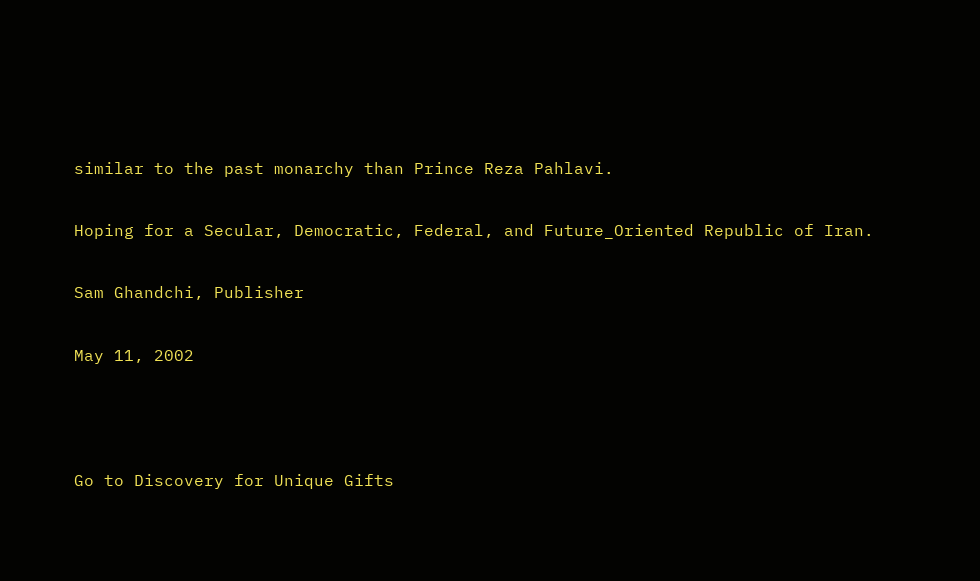similar to the past monarchy than Prince Reza Pahlavi.


Hoping for a Secular, Democratic, Federal, and Future_Oriented Republic of Iran.


Sam Ghandchi, Publisher


May 11, 2002





Go to Discovery for Unique Gifts